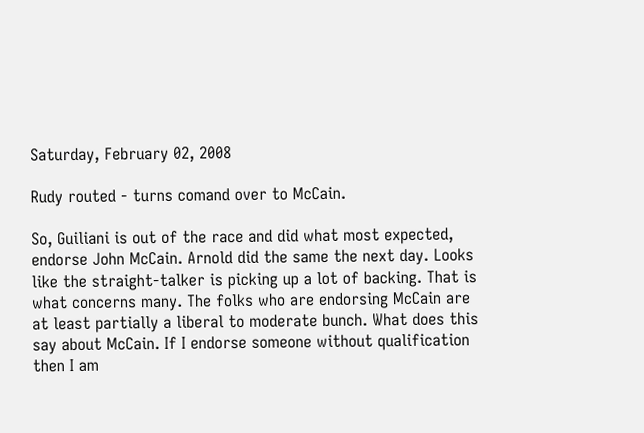Saturday, February 02, 2008

Rudy routed - turns comand over to McCain.

So, Guiliani is out of the race and did what most expected, endorse John McCain. Arnold did the same the next day. Looks like the straight-talker is picking up a lot of backing. That is what concerns many. The folks who are endorsing McCain are at least partially a liberal to moderate bunch. What does this say about McCain. If I endorse someone without qualification then I am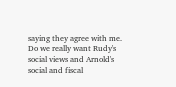saying they agree with me. Do we really want Rudy's social views and Arnold's social and fiscal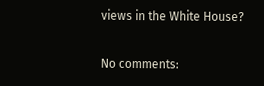views in the White House?

No comments: